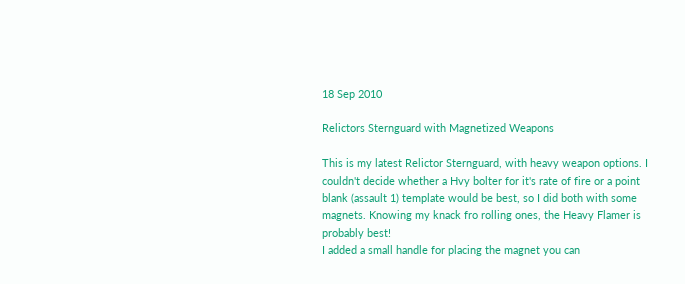18 Sep 2010

Relictors Sternguard with Magnetized Weapons

This is my latest Relictor Sternguard, with heavy weapon options. I couldn't decide whether a Hvy bolter for it's rate of fire or a point blank (assault 1) template would be best, so I did both with some magnets. Knowing my knack fro rolling ones, the Heavy Flamer is probably best!
I added a small handle for placing the magnet you can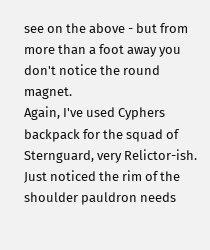see on the above - but from more than a foot away you don't notice the round magnet.
Again, I've used Cyphers backpack for the squad of Sternguard, very Relictor-ish.
Just noticed the rim of the shoulder pauldron needs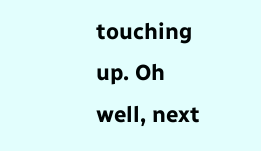touching up. Oh well, next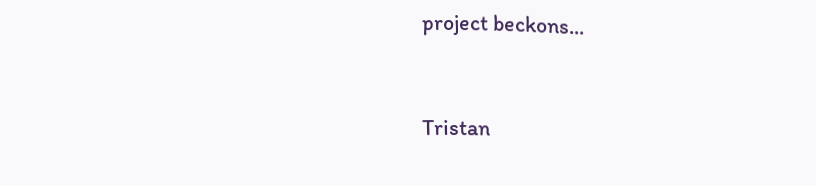project beckons...


Tristan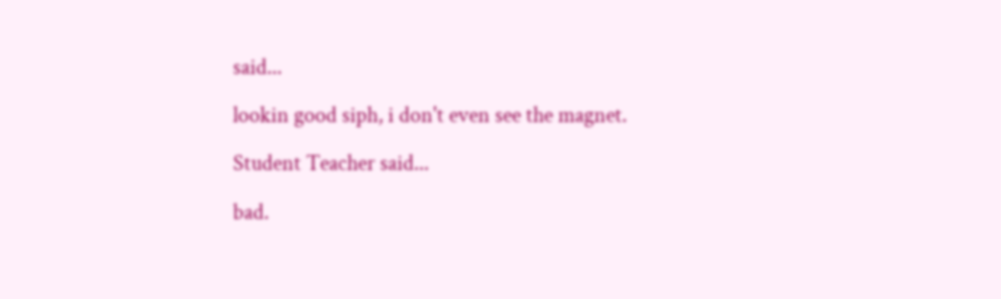said...

lookin good siph, i don't even see the magnet.

Student Teacher said...

bad.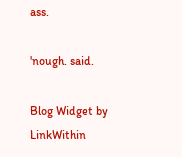ass.

'nough. said.

Blog Widget by LinkWithin